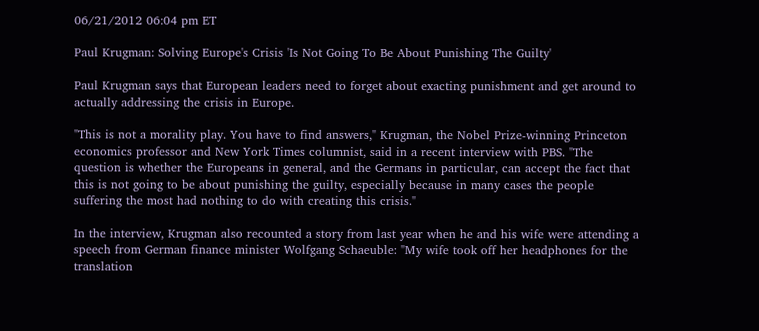06/21/2012 06:04 pm ET

Paul Krugman: Solving Europe's Crisis 'Is Not Going To Be About Punishing The Guilty'

Paul Krugman says that European leaders need to forget about exacting punishment and get around to actually addressing the crisis in Europe.

"This is not a morality play. You have to find answers," Krugman, the Nobel Prize-winning Princeton economics professor and New York Times columnist, said in a recent interview with PBS. "The question is whether the Europeans in general, and the Germans in particular, can accept the fact that this is not going to be about punishing the guilty, especially because in many cases the people suffering the most had nothing to do with creating this crisis."

In the interview, Krugman also recounted a story from last year when he and his wife were attending a speech from German finance minister Wolfgang Schaeuble: "My wife took off her headphones for the translation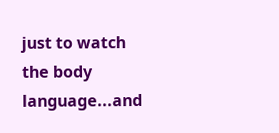just to watch the body language...and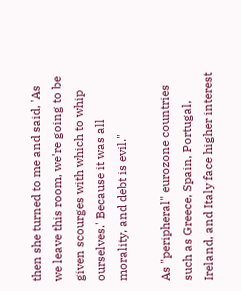then she turned to me and said, 'As we leave this room, we're going to be given scourges with which to whip ourselves.' Because it was all morality, and debt is evil."

As "peripheral" eurozone countries such as Greece, Spain, Portugal, Ireland, and Italy face higher interest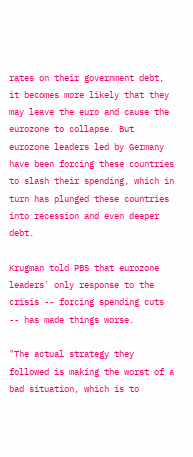rates on their government debt, it becomes more likely that they may leave the euro and cause the eurozone to collapse. But eurozone leaders led by Germany have been forcing these countries to slash their spending, which in turn has plunged these countries into recession and even deeper debt.

Krugman told PBS that eurozone leaders' only response to the crisis -- forcing spending cuts -- has made things worse.

"The actual strategy they followed is making the worst of a bad situation, which is to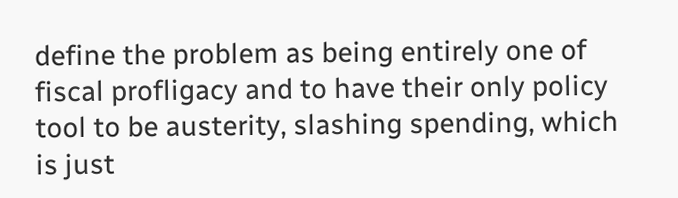define the problem as being entirely one of fiscal profligacy and to have their only policy tool to be austerity, slashing spending, which is just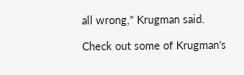all wrong," Krugman said.

Check out some of Krugman's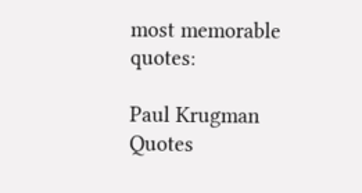most memorable quotes:

Paul Krugman Quotes